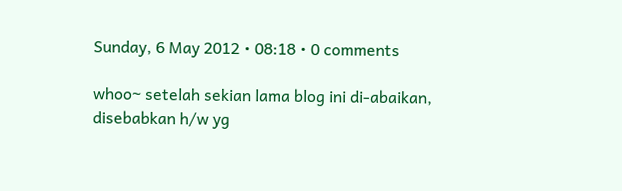Sunday, 6 May 2012 • 08:18 • 0 comments

whoo~ setelah sekian lama blog ini di-abaikan,
disebabkan h/w yg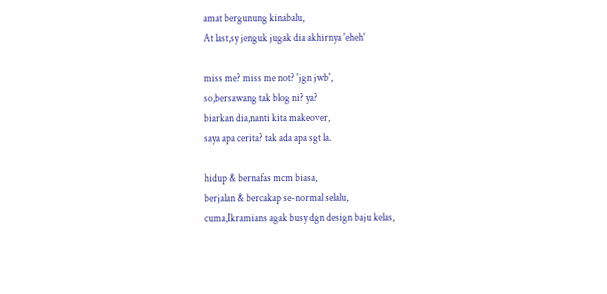amat bergunung kinabalu,
At last,sy jenguk jugak dia akhirnya 'eheh'

miss me? miss me not? 'jgn jwb',
so,bersawang tak blog ni? ya?
biarkan dia,nanti kita makeover,
saya apa cerita? tak ada apa sgt la.

hidup & bernafas mcm biasa,
berjalan & bercakap se-normal selalu,
cuma,Ikramians agak busy dgn design baju kelas,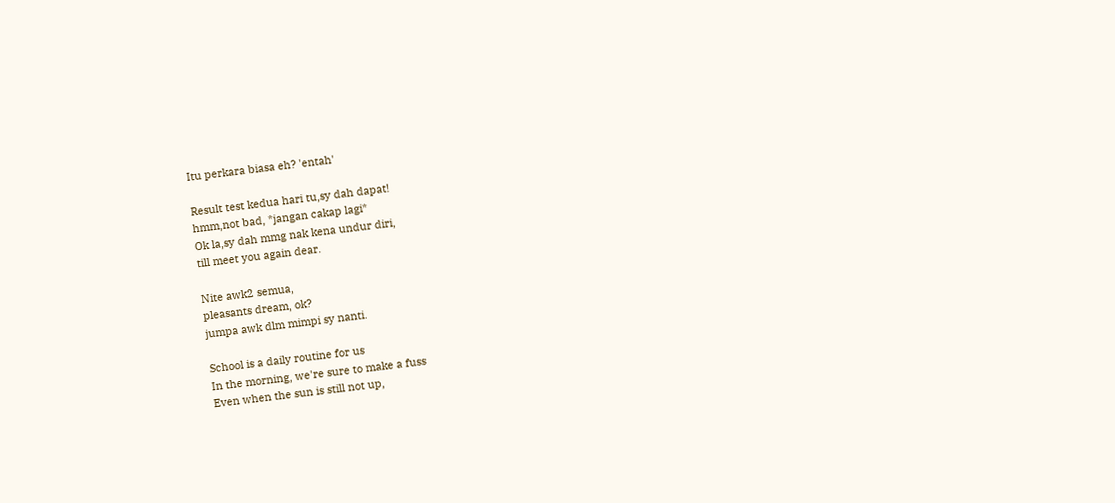Itu perkara biasa eh? 'entah'

Result test kedua hari tu,sy dah dapat!
hmm,not bad, *jangan cakap lagi*
Ok la,sy dah mmg nak kena undur diri,
till meet you again dear.

Nite awk2 semua,
pleasants dream, ok?
jumpa awk dlm mimpi sy nanti.

School is a daily routine for us
In the morning, we're sure to make a fuss
Even when the sun is still not up,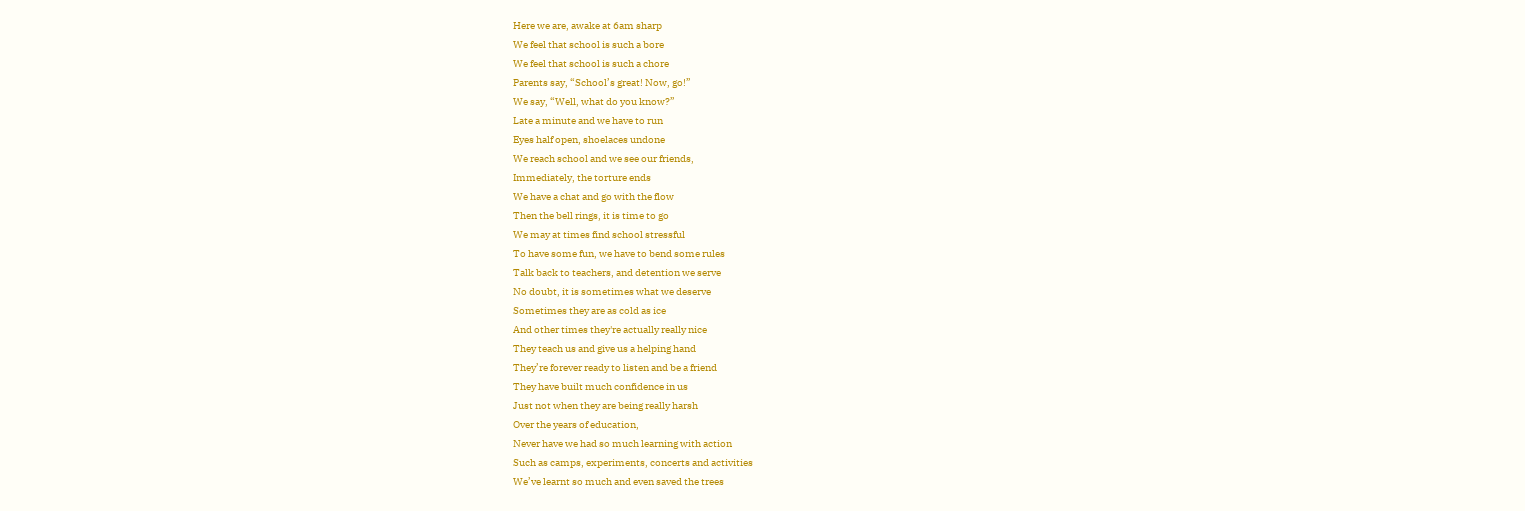Here we are, awake at 6am sharp
We feel that school is such a bore
We feel that school is such a chore
Parents say, “School’s great! Now, go!”
We say, “Well, what do you know?”
Late a minute and we have to run
Eyes half open, shoelaces undone
We reach school and we see our friends,
Immediately, the torture ends
We have a chat and go with the flow
Then the bell rings, it is time to go
We may at times find school stressful
To have some fun, we have to bend some rules
Talk back to teachers, and detention we serve
No doubt, it is sometimes what we deserve
Sometimes they are as cold as ice
And other times they're actually really nice
They teach us and give us a helping hand
They’re forever ready to listen and be a friend
They have built much confidence in us
Just not when they are being really harsh
Over the years of education,
Never have we had so much learning with action
Such as camps, experiments, concerts and activities
We’ve learnt so much and even saved the trees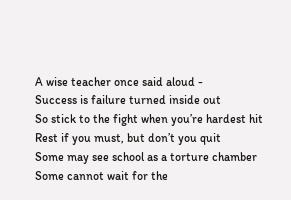A wise teacher once said aloud -
Success is failure turned inside out
So stick to the fight when you’re hardest hit
Rest if you must, but don’t you quit
Some may see school as a torture chamber
Some cannot wait for the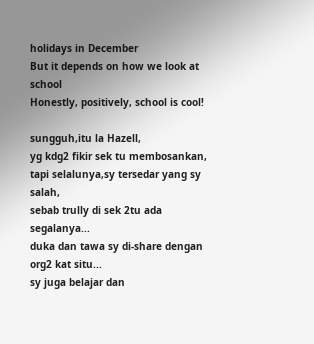holidays in December
But it depends on how we look at school
Honestly, positively, school is cool!

sungguh,itu la Hazell,
yg kdg2 fikir sek tu membosankan,
tapi selalunya,sy tersedar yang sy salah,
sebab trully di sek 2tu ada segalanya...
duka dan tawa sy di-share dengan org2 kat situ...
sy juga belajar dan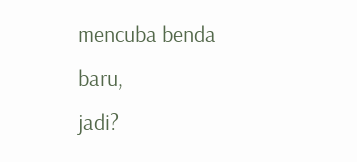mencuba benda baru,
jadi?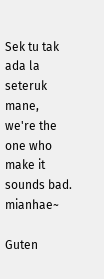Sek tu tak ada la seteruk mane,
we're the one who make it sounds bad. mianhae~

Guten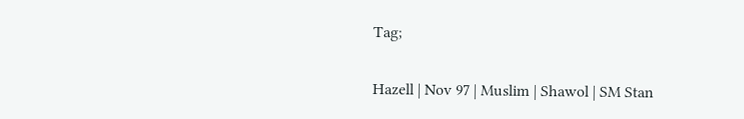Tag;

Hazell | Nov 97 | Muslim | Shawol | SM Stan